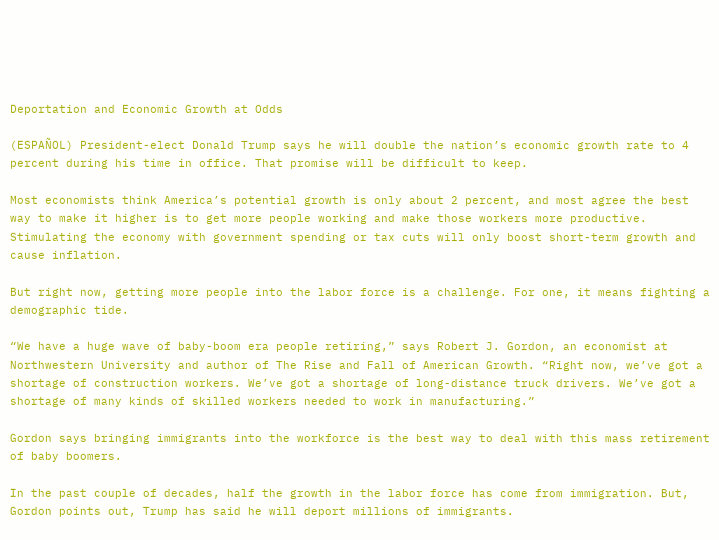Deportation and Economic Growth at Odds

(ESPAÑOL) President-elect Donald Trump says he will double the nation’s economic growth rate to 4 percent during his time in office. That promise will be difficult to keep.

Most economists think America’s potential growth is only about 2 percent, and most agree the best way to make it higher is to get more people working and make those workers more productive. Stimulating the economy with government spending or tax cuts will only boost short-term growth and cause inflation.

But right now, getting more people into the labor force is a challenge. For one, it means fighting a demographic tide.

“We have a huge wave of baby-boom era people retiring,” says Robert J. Gordon, an economist at Northwestern University and author of The Rise and Fall of American Growth. “Right now, we’ve got a shortage of construction workers. We’ve got a shortage of long-distance truck drivers. We’ve got a shortage of many kinds of skilled workers needed to work in manufacturing.”

Gordon says bringing immigrants into the workforce is the best way to deal with this mass retirement of baby boomers.

In the past couple of decades, half the growth in the labor force has come from immigration. But, Gordon points out, Trump has said he will deport millions of immigrants.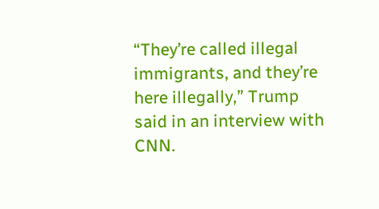“They’re called illegal immigrants, and they’re here illegally,” Trump said in an interview with CNN.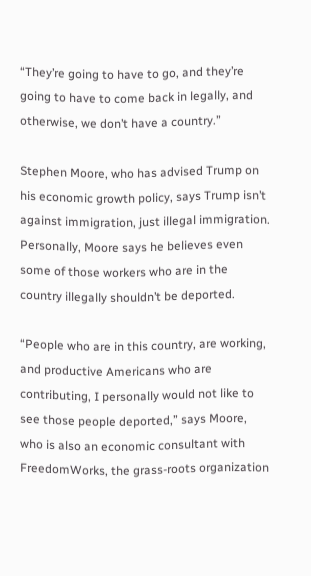“They’re going to have to go, and they’re going to have to come back in legally, and otherwise, we don’t have a country.”

Stephen Moore, who has advised Trump on his economic growth policy, says Trump isn’t against immigration, just illegal immigration. Personally, Moore says he believes even some of those workers who are in the country illegally shouldn’t be deported.

“People who are in this country, are working, and productive Americans who are contributing, I personally would not like to see those people deported,” says Moore, who is also an economic consultant with FreedomWorks, the grass-roots organization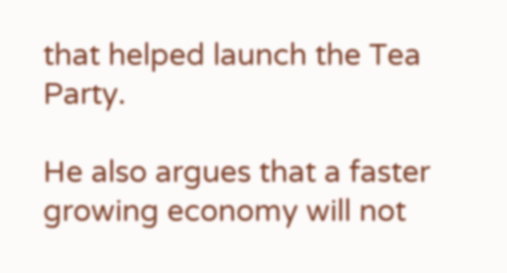that helped launch the Tea Party.

He also argues that a faster growing economy will not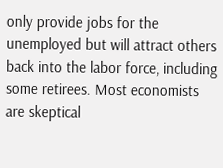only provide jobs for the unemployed but will attract others back into the labor force, including some retirees. Most economists are skeptical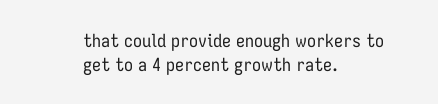that could provide enough workers to get to a 4 percent growth rate.